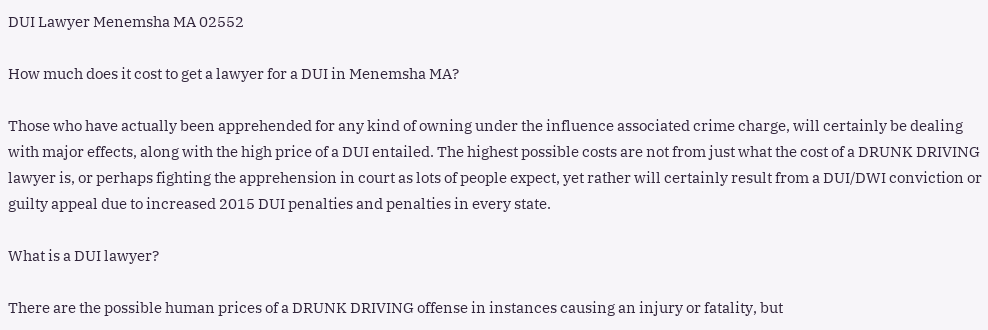DUI Lawyer Menemsha MA 02552

How much does it cost to get a lawyer for a DUI in Menemsha MA?

Those who have actually been apprehended for any kind of owning under the influence associated crime charge, will certainly be dealing with major effects, along with the high price of a DUI entailed. The highest possible costs are not from just what the cost of a DRUNK DRIVING lawyer is, or perhaps fighting the apprehension in court as lots of people expect, yet rather will certainly result from a DUI/DWI conviction or guilty appeal due to increased 2015 DUI penalties and penalties in every state.

What is a DUI lawyer?

There are the possible human prices of a DRUNK DRIVING offense in instances causing an injury or fatality, but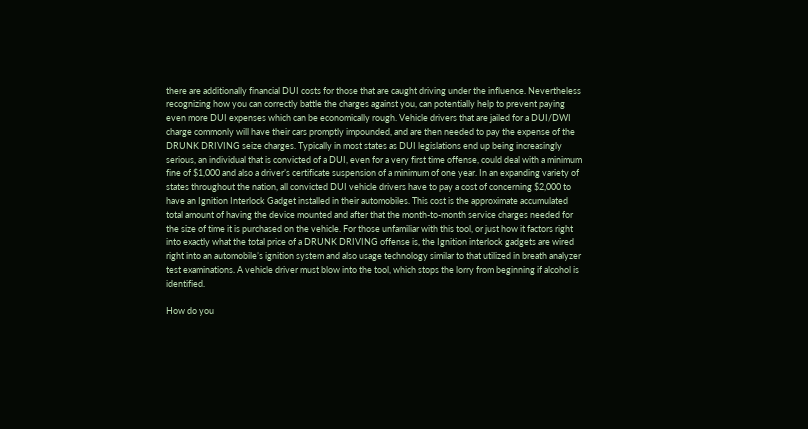there are additionally financial DUI costs for those that are caught driving under the influence. Nevertheless recognizing how you can correctly battle the charges against you, can potentially help to prevent paying even more DUI expenses which can be economically rough. Vehicle drivers that are jailed for a DUI/DWI charge commonly will have their cars promptly impounded, and are then needed to pay the expense of the DRUNK DRIVING seize charges. Typically in most states as DUI legislations end up being increasingly serious, an individual that is convicted of a DUI, even for a very first time offense, could deal with a minimum fine of $1,000 and also a driver’s certificate suspension of a minimum of one year. In an expanding variety of states throughout the nation, all convicted DUI vehicle drivers have to pay a cost of concerning $2,000 to have an Ignition Interlock Gadget installed in their automobiles. This cost is the approximate accumulated total amount of having the device mounted and after that the month-to-month service charges needed for the size of time it is purchased on the vehicle. For those unfamiliar with this tool, or just how it factors right into exactly what the total price of a DRUNK DRIVING offense is, the Ignition interlock gadgets are wired right into an automobile’s ignition system and also usage technology similar to that utilized in breath analyzer test examinations. A vehicle driver must blow into the tool, which stops the lorry from beginning if alcohol is identified.

How do you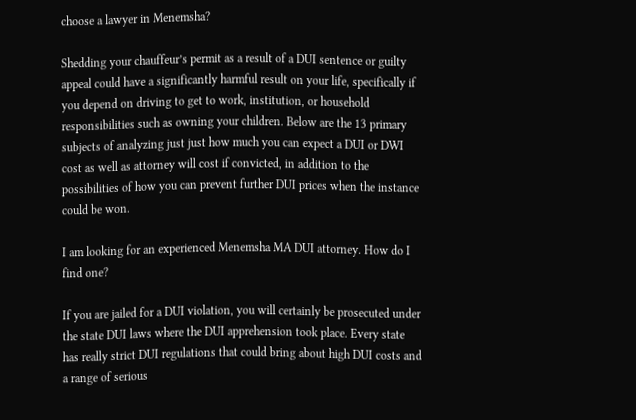choose a lawyer in Menemsha?

Shedding your chauffeur’s permit as a result of a DUI sentence or guilty appeal could have a significantly harmful result on your life, specifically if you depend on driving to get to work, institution, or household responsibilities such as owning your children. Below are the 13 primary subjects of analyzing just just how much you can expect a DUI or DWI cost as well as attorney will cost if convicted, in addition to the possibilities of how you can prevent further DUI prices when the instance could be won.

I am looking for an experienced Menemsha MA DUI attorney. How do I find one?

If you are jailed for a DUI violation, you will certainly be prosecuted under the state DUI laws where the DUI apprehension took place. Every state has really strict DUI regulations that could bring about high DUI costs and a range of serious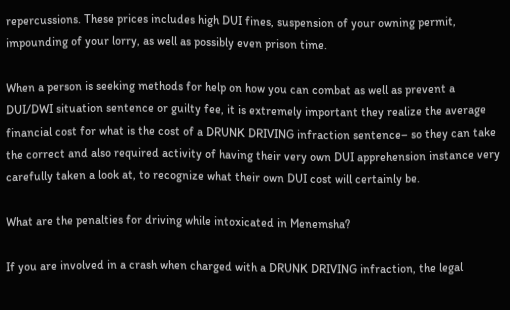repercussions. These prices includes high DUI fines, suspension of your owning permit, impounding of your lorry, as well as possibly even prison time.

When a person is seeking methods for help on how you can combat as well as prevent a DUI/DWI situation sentence or guilty fee, it is extremely important they realize the average financial cost for what is the cost of a DRUNK DRIVING infraction sentence– so they can take the correct and also required activity of having their very own DUI apprehension instance very carefully taken a look at, to recognize what their own DUI cost will certainly be.

What are the penalties for driving while intoxicated in Menemsha?

If you are involved in a crash when charged with a DRUNK DRIVING infraction, the legal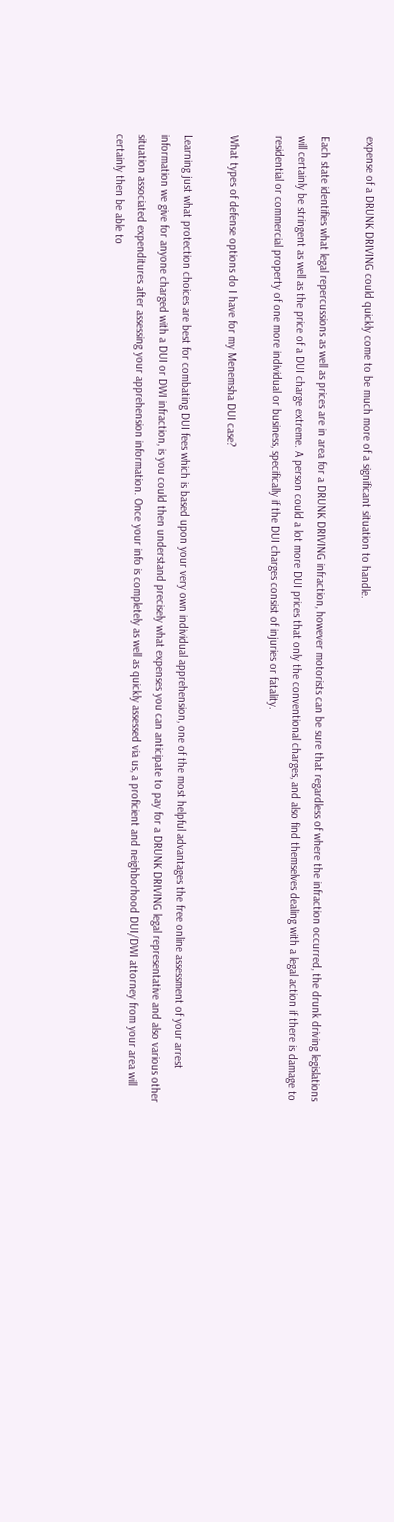expense of a DRUNK DRIVING could quickly come to be much more of a significant situation to handle.

Each state identifies what legal repercussions as well as prices are in area for a DRUNK DRIVING infraction, however motorists can be sure that regardless of where the infraction occurred, the drunk driving legislations will certainly be stringent as well as the price of a DUI charge extreme. A person could a lot more DUI prices that only the conventional charges, and also find themselves dealing with a legal action if there is damage to residential or commercial property of one more individual or business, specifically if the DUI charges consist of injuries or fatality.

What types of defense options do I have for my Menemsha DUI case?

Learning just what protection choices are best for combating DUI fees which is based upon your very own individual apprehension, one of the most helpful advantages the free online assessment of your arrest information we give for anyone charged with a DUI or DWI infraction, is you could then understand precisely what expenses you can anticipate to pay for a DRUNK DRIVING legal representative and also various other situation associated expenditures after assessing your apprehension information. Once your info is completely as well as quickly assessed via us, a proficient and neighborhood DUI/DWI attorney from your area will certainly then be able to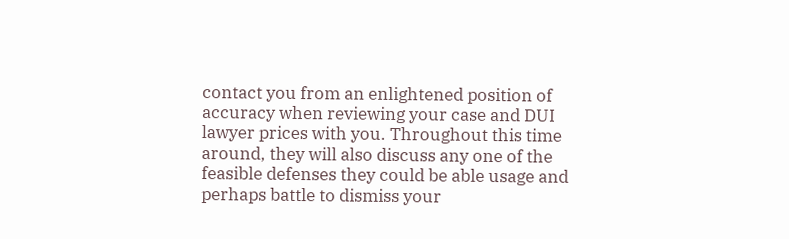contact you from an enlightened position of accuracy when reviewing your case and DUI lawyer prices with you. Throughout this time around, they will also discuss any one of the feasible defenses they could be able usage and perhaps battle to dismiss your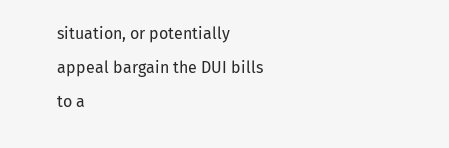situation, or potentially appeal bargain the DUI bills to a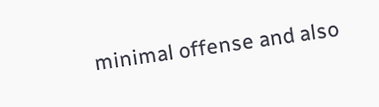minimal offense and also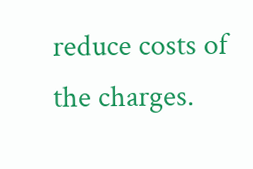reduce costs of the charges.